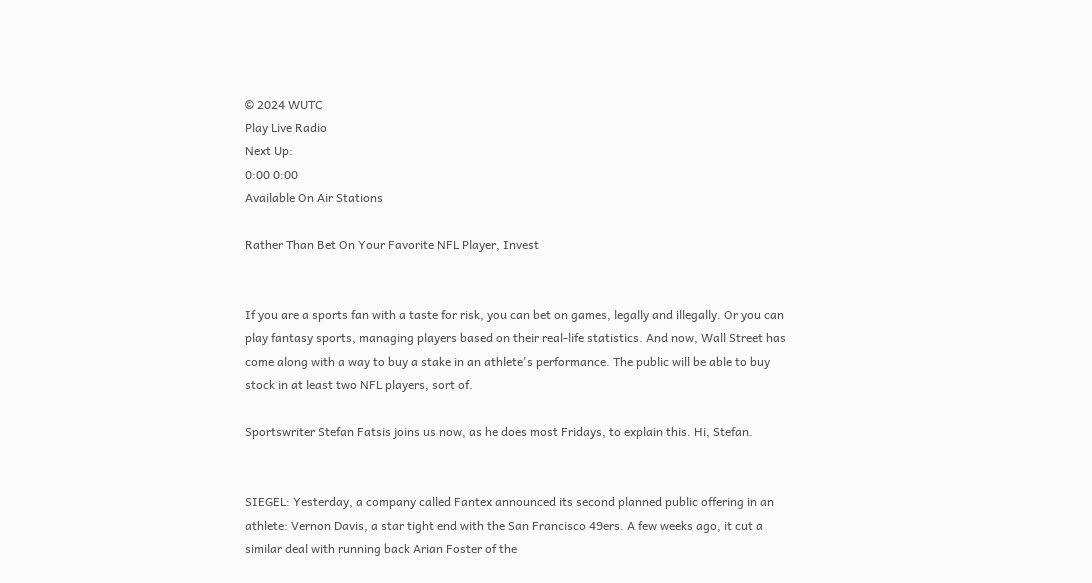© 2024 WUTC
Play Live Radio
Next Up:
0:00 0:00
Available On Air Stations

Rather Than Bet On Your Favorite NFL Player, Invest


If you are a sports fan with a taste for risk, you can bet on games, legally and illegally. Or you can play fantasy sports, managing players based on their real-life statistics. And now, Wall Street has come along with a way to buy a stake in an athlete's performance. The public will be able to buy stock in at least two NFL players, sort of.

Sportswriter Stefan Fatsis joins us now, as he does most Fridays, to explain this. Hi, Stefan.


SIEGEL: Yesterday, a company called Fantex announced its second planned public offering in an athlete: Vernon Davis, a star tight end with the San Francisco 49ers. A few weeks ago, it cut a similar deal with running back Arian Foster of the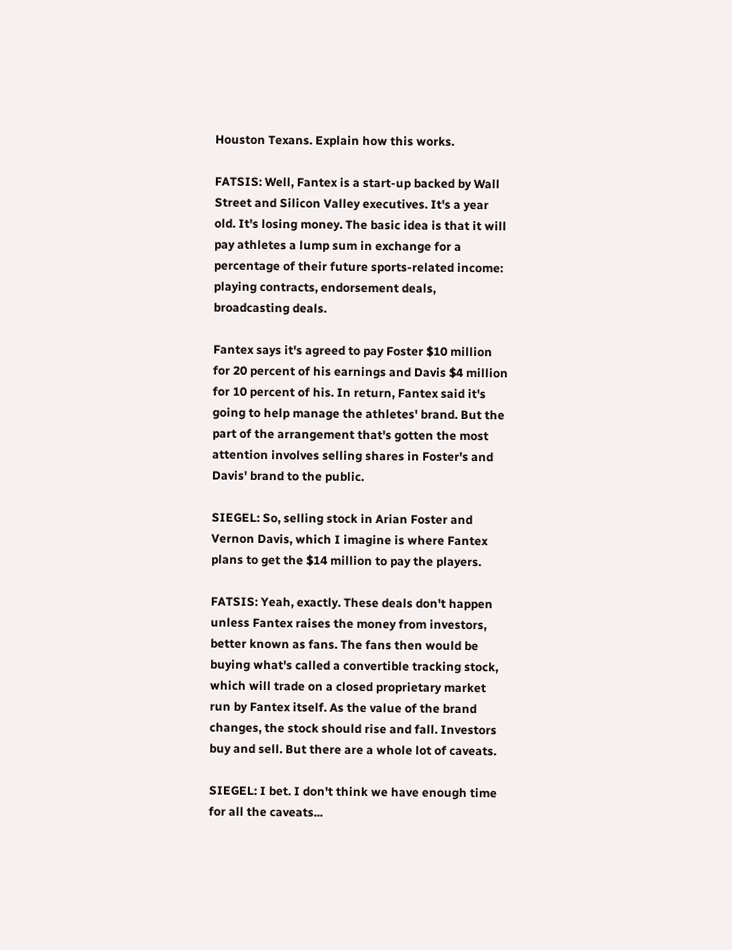Houston Texans. Explain how this works.

FATSIS: Well, Fantex is a start-up backed by Wall Street and Silicon Valley executives. It's a year old. It's losing money. The basic idea is that it will pay athletes a lump sum in exchange for a percentage of their future sports-related income: playing contracts, endorsement deals, broadcasting deals.

Fantex says it's agreed to pay Foster $10 million for 20 percent of his earnings and Davis $4 million for 10 percent of his. In return, Fantex said it's going to help manage the athletes' brand. But the part of the arrangement that's gotten the most attention involves selling shares in Foster's and Davis' brand to the public.

SIEGEL: So, selling stock in Arian Foster and Vernon Davis, which I imagine is where Fantex plans to get the $14 million to pay the players.

FATSIS: Yeah, exactly. These deals don't happen unless Fantex raises the money from investors, better known as fans. The fans then would be buying what's called a convertible tracking stock, which will trade on a closed proprietary market run by Fantex itself. As the value of the brand changes, the stock should rise and fall. Investors buy and sell. But there are a whole lot of caveats.

SIEGEL: I bet. I don't think we have enough time for all the caveats...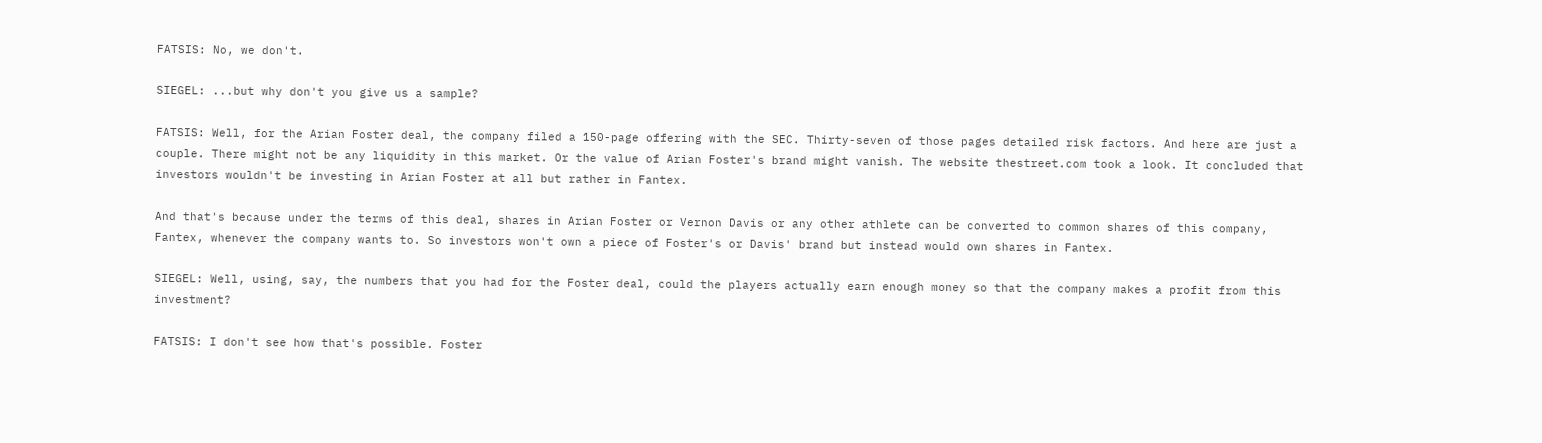FATSIS: No, we don't.

SIEGEL: ...but why don't you give us a sample?

FATSIS: Well, for the Arian Foster deal, the company filed a 150-page offering with the SEC. Thirty-seven of those pages detailed risk factors. And here are just a couple. There might not be any liquidity in this market. Or the value of Arian Foster's brand might vanish. The website thestreet.com took a look. It concluded that investors wouldn't be investing in Arian Foster at all but rather in Fantex.

And that's because under the terms of this deal, shares in Arian Foster or Vernon Davis or any other athlete can be converted to common shares of this company, Fantex, whenever the company wants to. So investors won't own a piece of Foster's or Davis' brand but instead would own shares in Fantex.

SIEGEL: Well, using, say, the numbers that you had for the Foster deal, could the players actually earn enough money so that the company makes a profit from this investment?

FATSIS: I don't see how that's possible. Foster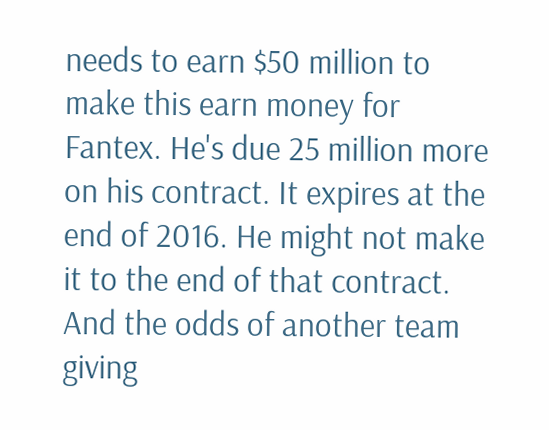needs to earn $50 million to make this earn money for Fantex. He's due 25 million more on his contract. It expires at the end of 2016. He might not make it to the end of that contract. And the odds of another team giving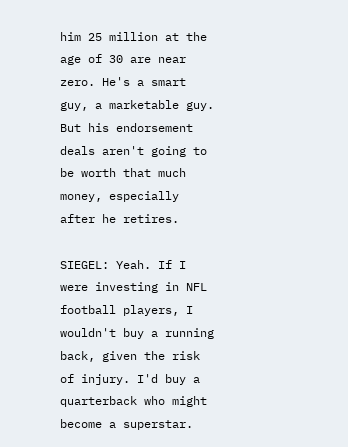him 25 million at the age of 30 are near zero. He's a smart guy, a marketable guy. But his endorsement deals aren't going to be worth that much money, especially after he retires.

SIEGEL: Yeah. If I were investing in NFL football players, I wouldn't buy a running back, given the risk of injury. I'd buy a quarterback who might become a superstar.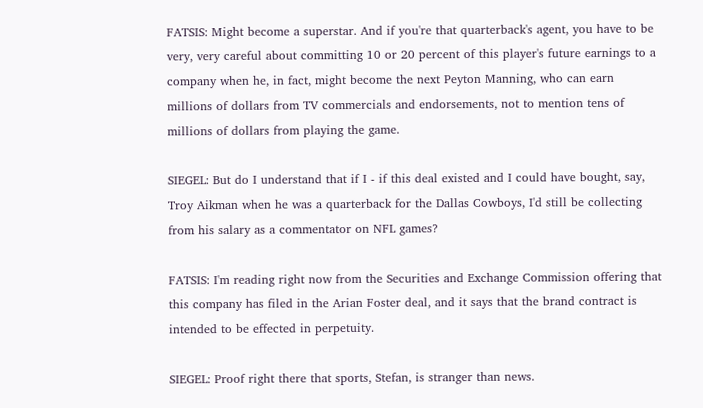FATSIS: Might become a superstar. And if you're that quarterback's agent, you have to be very, very careful about committing 10 or 20 percent of this player's future earnings to a company when he, in fact, might become the next Peyton Manning, who can earn millions of dollars from TV commercials and endorsements, not to mention tens of millions of dollars from playing the game.

SIEGEL: But do I understand that if I - if this deal existed and I could have bought, say, Troy Aikman when he was a quarterback for the Dallas Cowboys, I'd still be collecting from his salary as a commentator on NFL games?

FATSIS: I'm reading right now from the Securities and Exchange Commission offering that this company has filed in the Arian Foster deal, and it says that the brand contract is intended to be effected in perpetuity.

SIEGEL: Proof right there that sports, Stefan, is stranger than news.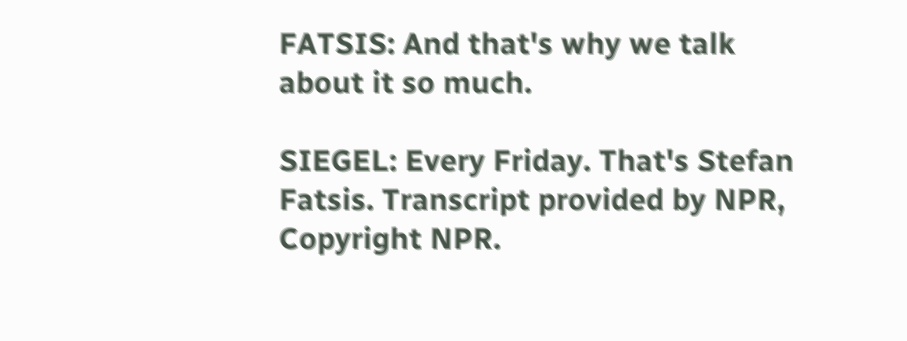FATSIS: And that's why we talk about it so much.

SIEGEL: Every Friday. That's Stefan Fatsis. Transcript provided by NPR, Copyright NPR.